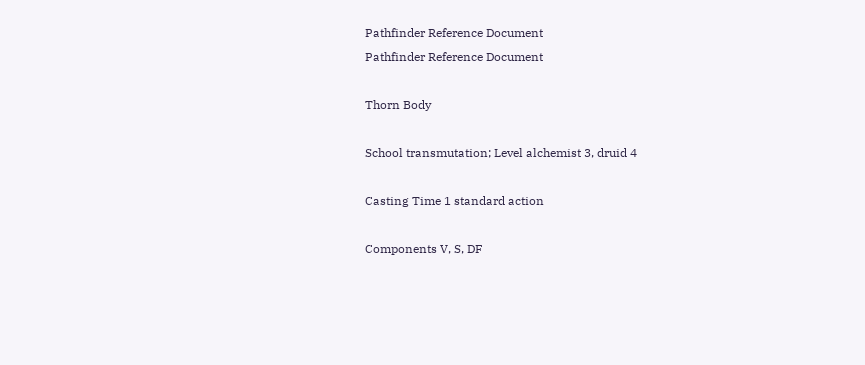Pathfinder Reference Document
Pathfinder Reference Document

Thorn Body

School transmutation; Level alchemist 3, druid 4

Casting Time 1 standard action

Components V, S, DF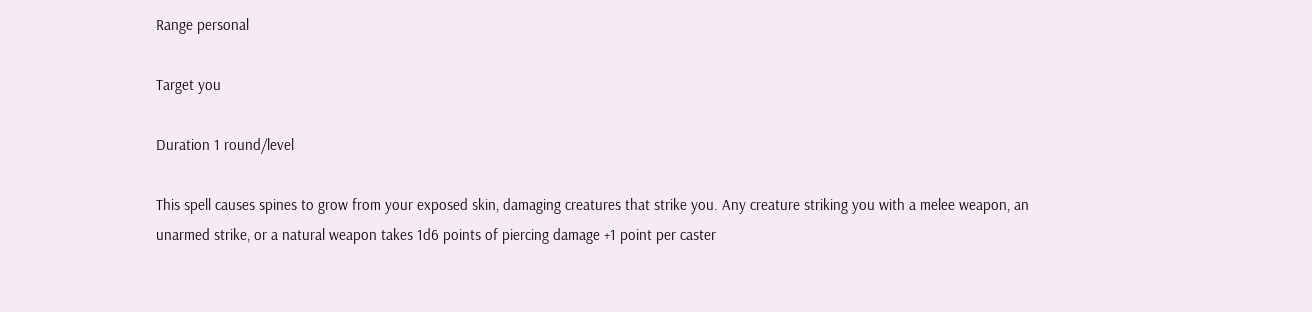Range personal

Target you

Duration 1 round/level

This spell causes spines to grow from your exposed skin, damaging creatures that strike you. Any creature striking you with a melee weapon, an unarmed strike, or a natural weapon takes 1d6 points of piercing damage +1 point per caster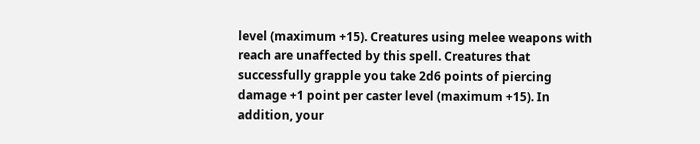level (maximum +15). Creatures using melee weapons with reach are unaffected by this spell. Creatures that successfully grapple you take 2d6 points of piercing damage +1 point per caster level (maximum +15). In addition, your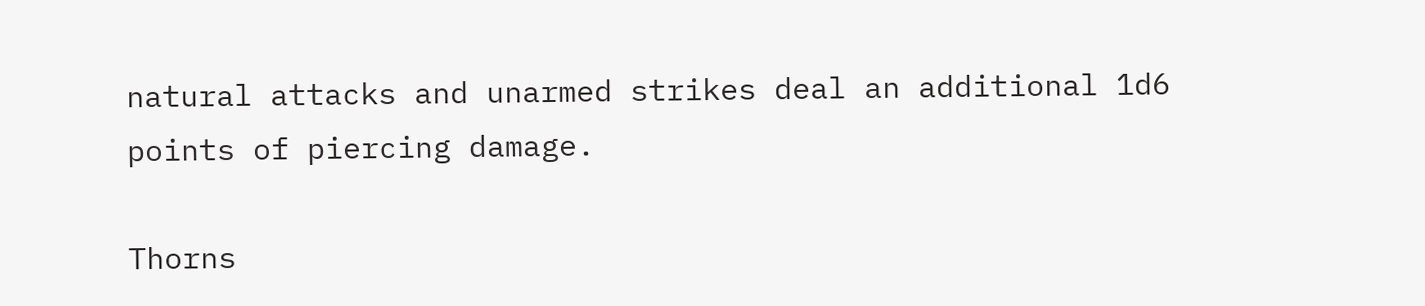natural attacks and unarmed strikes deal an additional 1d6 points of piercing damage.

Thorns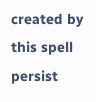created by this spell persist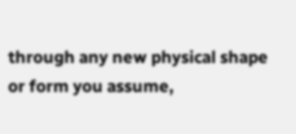through any new physical shape or form you assume,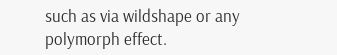such as via wildshape or any polymorph effect.